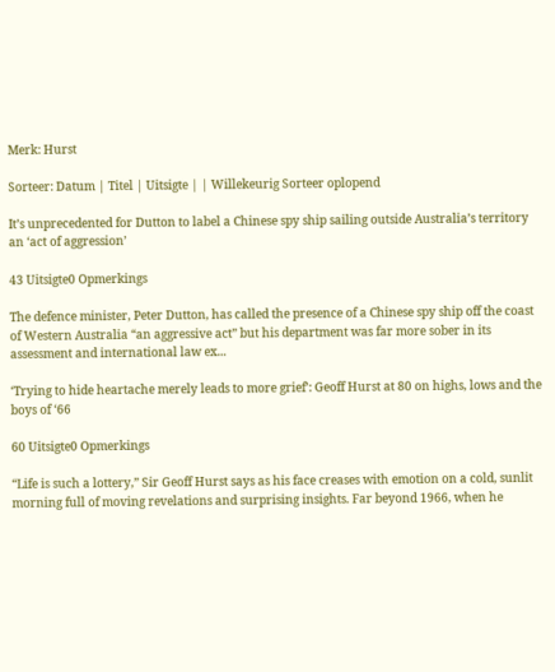Merk: Hurst

Sorteer: Datum | Titel | Uitsigte | | Willekeurig Sorteer oplopend

It’s unprecedented for Dutton to label a Chinese spy ship sailing outside Australia’s territory an ‘act of aggression’

43 Uitsigte0 Opmerkings

The defence minister, Peter Dutton, has called the presence of a Chinese spy ship off the coast of Western Australia “an aggressive act” but his department was far more sober in its assessment and international law ex...

‘Trying to hide heartache merely leads to more grief’: Geoff Hurst at 80 on highs, lows and the boys of ‘66

60 Uitsigte0 Opmerkings

“Life is such a lottery,” Sir Geoff Hurst says as his face creases with emotion on a cold, sunlit morning full of moving revelations and surprising insights. Far beyond 1966, when he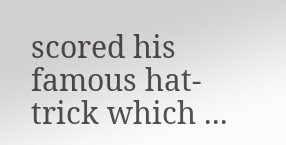scored his famous hat-trick which ...